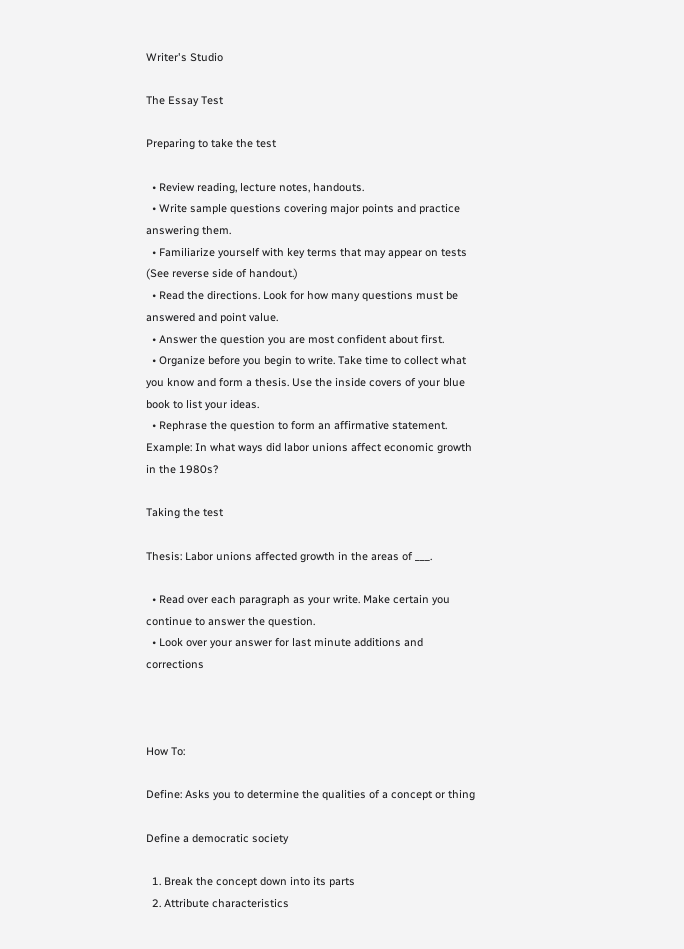Writer's Studio

The Essay Test

Preparing to take the test

  • Review reading, lecture notes, handouts.
  • Write sample questions covering major points and practice answering them.
  • Familiarize yourself with key terms that may appear on tests (See reverse side of handout.)
  • Read the directions. Look for how many questions must be answered and point value.
  • Answer the question you are most confident about first.
  • Organize before you begin to write. Take time to collect what you know and form a thesis. Use the inside covers of your blue book to list your ideas.
  • Rephrase the question to form an affirmative statement. Example: In what ways did labor unions affect economic growth in the 1980s?

Taking the test

Thesis: Labor unions affected growth in the areas of ___.

  • Read over each paragraph as your write. Make certain you continue to answer the question.
  • Look over your answer for last minute additions and corrections



How To:

Define: Asks you to determine the qualities of a concept or thing

Define a democratic society

  1. Break the concept down into its parts
  2. Attribute characteristics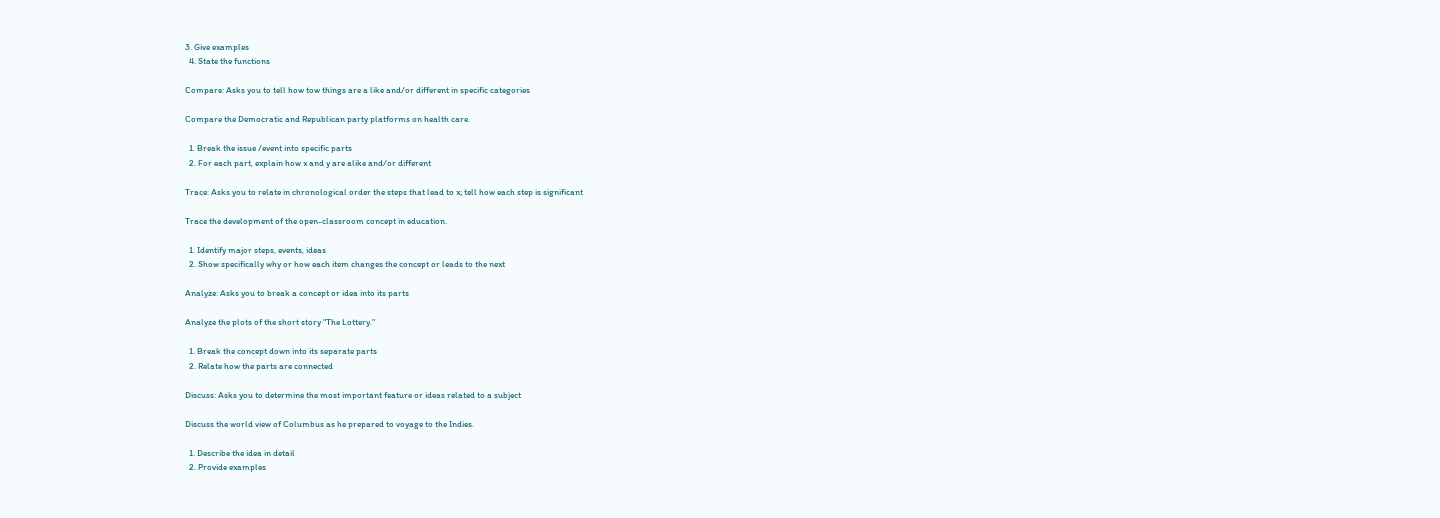3. Give examples
  4. State the functions

Compare: Asks you to tell how tow things are a like and/or different in specific categories

Compare the Democratic and Republican party platforms on health care.

  1. Break the issue /event into specific parts
  2. For each part, explain how x and y are alike and/or different

Trace: Asks you to relate in chronological order the steps that lead to x; tell how each step is significant

Trace the development of the open-classroom concept in education.

  1. Identify major steps, events, ideas
  2. Show specifically why or how each item changes the concept or leads to the next

Analyze: Asks you to break a concept or idea into its parts

Analyze the plots of the short story "The Lottery."

  1. Break the concept down into its separate parts
  2. Relate how the parts are connected

Discuss: Asks you to determine the most important feature or ideas related to a subject

Discuss the world view of Columbus as he prepared to voyage to the Indies.

  1. Describe the idea in detail
  2. Provide examples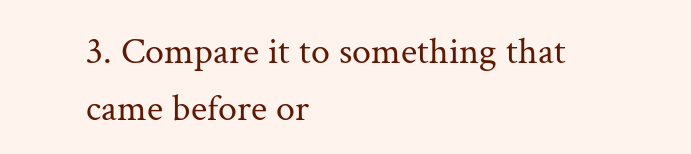3. Compare it to something that came before or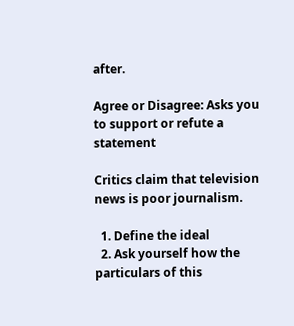after.

Agree or Disagree: Asks you to support or refute a statement

Critics claim that television news is poor journalism.

  1. Define the ideal
  2. Ask yourself how the particulars of this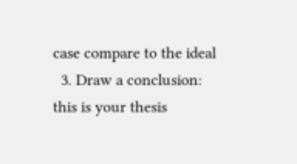case compare to the ideal
  3. Draw a conclusion: this is your thesis